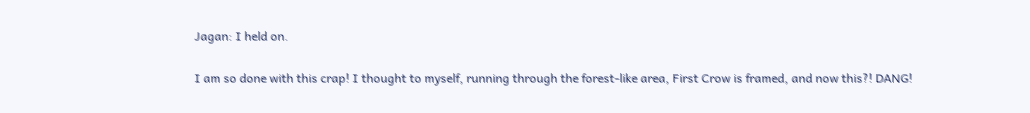Jagan: I held on.

I am so done with this crap! I thought to myself, running through the forest-like area, First Crow is framed, and now this?! DANG!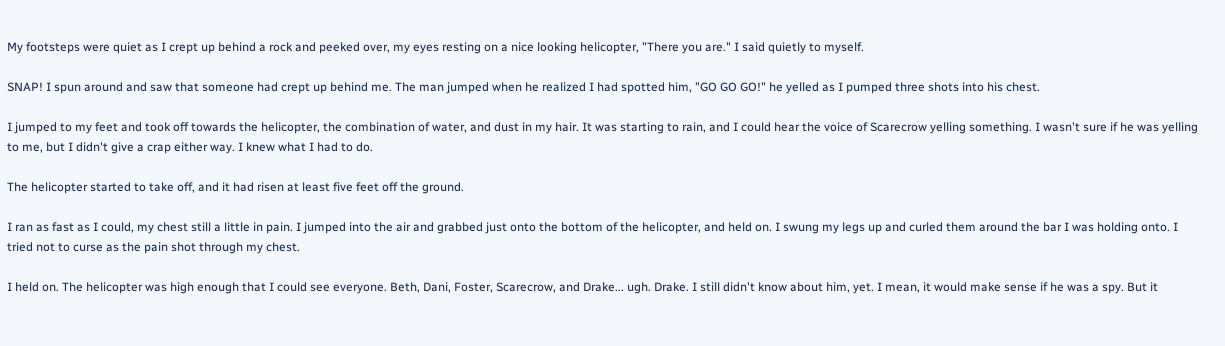My footsteps were quiet as I crept up behind a rock and peeked over, my eyes resting on a nice looking helicopter, "There you are." I said quietly to myself.

SNAP! I spun around and saw that someone had crept up behind me. The man jumped when he realized I had spotted him, "GO GO GO!" he yelled as I pumped three shots into his chest.

I jumped to my feet and took off towards the helicopter, the combination of water, and dust in my hair. It was starting to rain, and I could hear the voice of Scarecrow yelling something. I wasn't sure if he was yelling to me, but I didn't give a crap either way. I knew what I had to do.

The helicopter started to take off, and it had risen at least five feet off the ground.

I ran as fast as I could, my chest still a little in pain. I jumped into the air and grabbed just onto the bottom of the helicopter, and held on. I swung my legs up and curled them around the bar I was holding onto. I tried not to curse as the pain shot through my chest.

I held on. The helicopter was high enough that I could see everyone. Beth, Dani, Foster, Scarecrow, and Drake... ugh. Drake. I still didn't know about him, yet. I mean, it would make sense if he was a spy. But it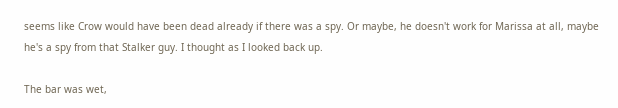seems like Crow would have been dead already if there was a spy. Or maybe, he doesn't work for Marissa at all, maybe he's a spy from that Stalker guy. I thought as I looked back up.

The bar was wet,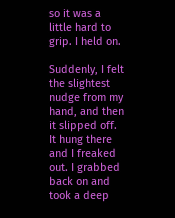so it was a little hard to grip. I held on.

Suddenly, I felt the slightest nudge from my hand, and then it slipped off. It hung there and I freaked out. I grabbed back on and took a deep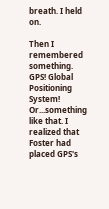breath. I held on.

Then I remembered something. GPS! Global Positioning System! Or...something like that. I realized that Foster had placed GPS's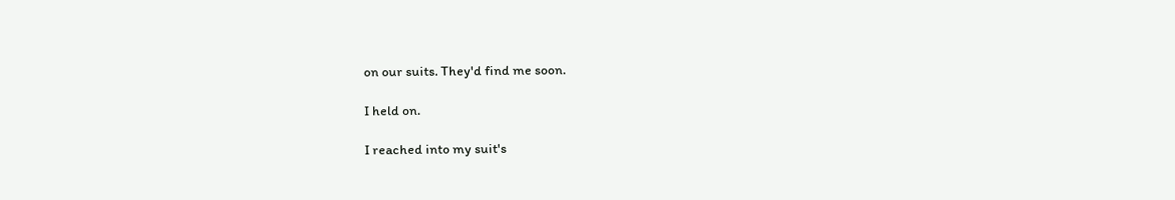on our suits. They'd find me soon.

I held on.

I reached into my suit's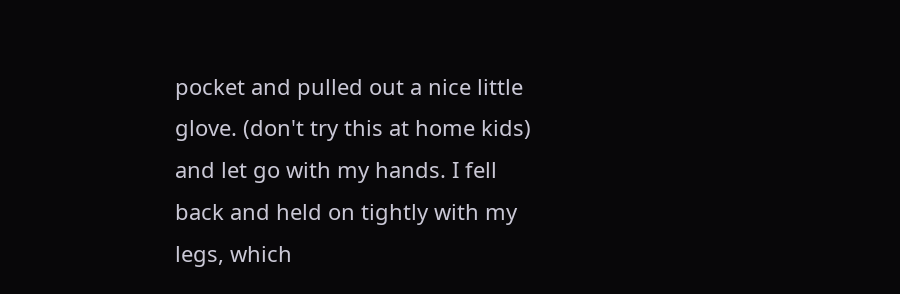pocket and pulled out a nice little glove. (don't try this at home kids) and let go with my hands. I fell back and held on tightly with my legs, which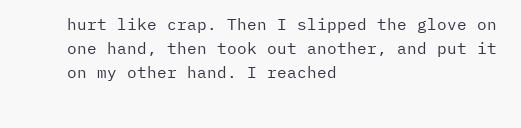hurt like crap. Then I slipped the glove on one hand, then took out another, and put it on my other hand. I reached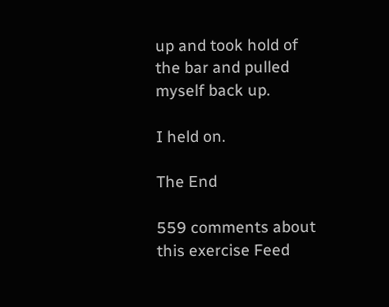up and took hold of the bar and pulled myself back up.

I held on.

The End

559 comments about this exercise Feed